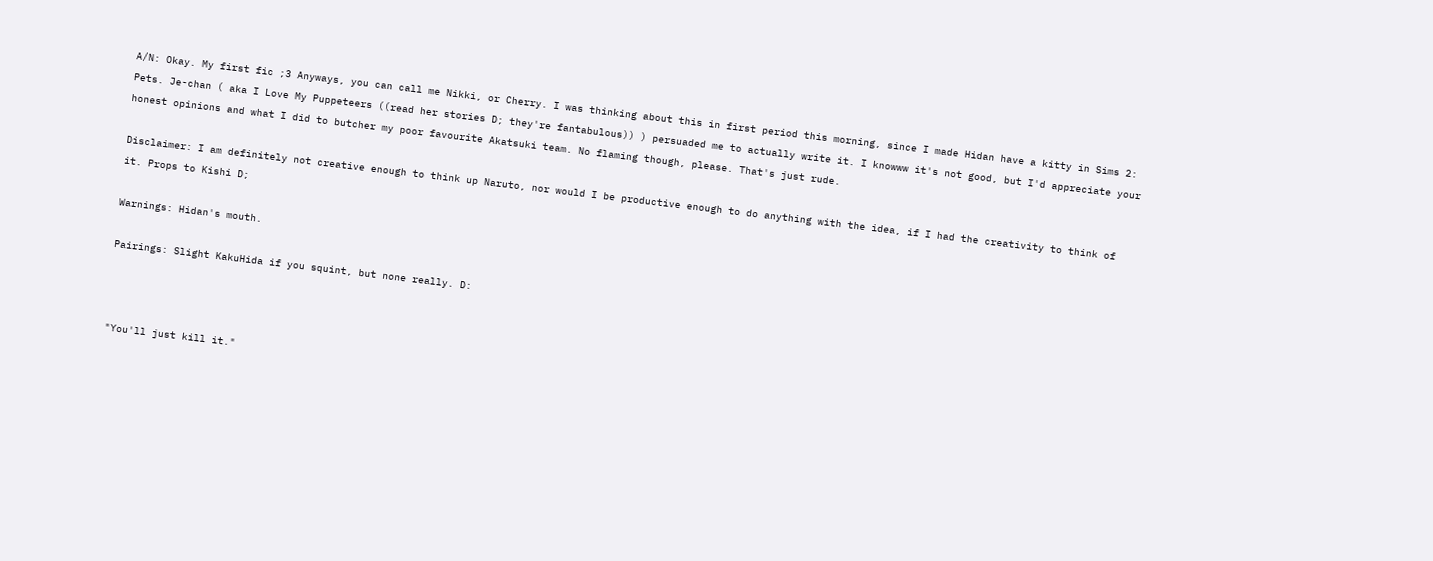A/N: Okay. My first fic ;3 Anyways, you can call me Nikki, or Cherry. I was thinking about this in first period this morning, since I made Hidan have a kitty in Sims 2: Pets. Je-chan ( aka I Love My Puppeteers ((read her stories D; they're fantabulous)) ) persuaded me to actually write it. I knowww it's not good, but I'd appreciate your honest opinions and what I did to butcher my poor favourite Akatsuki team. No flaming though, please. That's just rude.

Disclaimer: I am definitely not creative enough to think up Naruto, nor would I be productive enough to do anything with the idea, if I had the creativity to think of it. Props to Kishi D;

Warnings: Hidan's mouth.

Pairings: Slight KakuHida if you squint, but none really. D:



"You'll just kill it."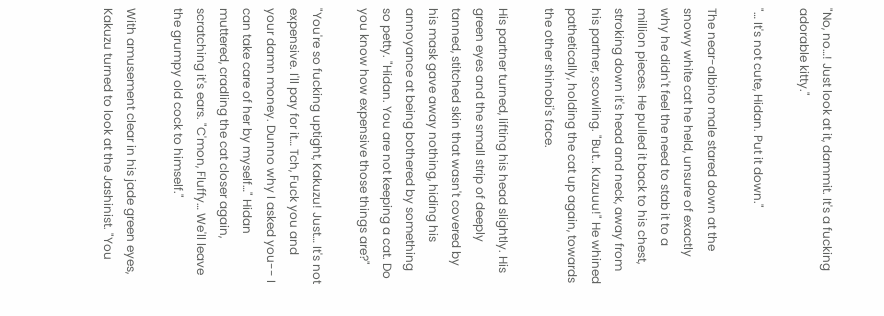"No, no…! Just look at it, dammit. It's a fucking adorable kitty."

"… It's not cute, Hidan. Put it down."

The near-albino male stared down at the snowy white cat he held, unsure of exactly why he didn't feel the need to stab it to a million pieces. He pulled it back to his chest, stroking down it's head and neck, away from his partner, scowling. "But.. Kuzuuu!" He whined pathetically, holding the cat up again, towards the other shinobi's face.

His partner turned, lifting his head slightly. His green eyes and the small strip of deeply tanned, stitched skin that wasn't covered by his mask gave away nothing, hiding his annoyance at being bothered by something so petty. "Hidan. You are not keeping a cat. Do you know how expensive those things are?"

"You're so fucking uptight, Kakuzu! Just… It's not expensive. I'll pay for it… Tch, Fuck you and your damn money. Dunno why I asked you-- I can take care of her by myself…" Hidan muttered, cradling the cat closer again, scratching it's ears. "C'mon, Fluffy… We'll leave the grumpy old cock to himself."

With amusement clear in his jade green eyes, Kakuzu turned to look at the Jashinist. "You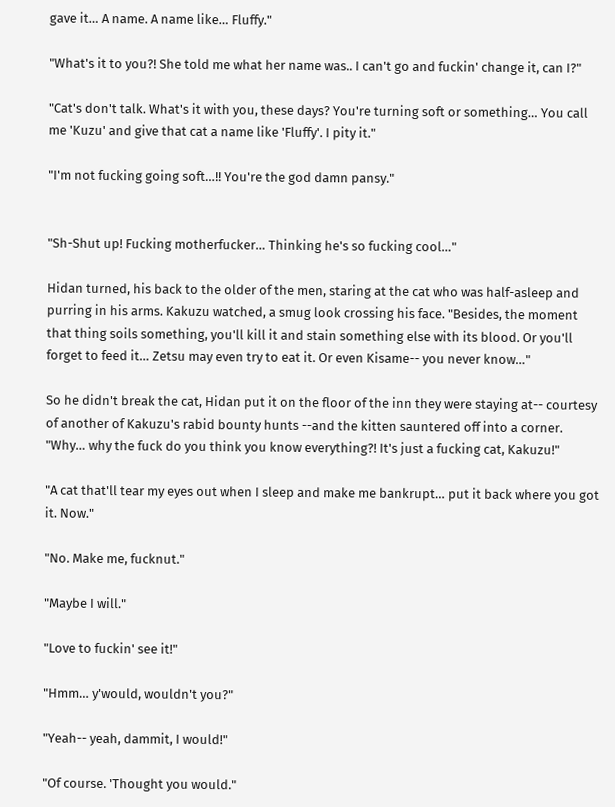gave it… A name. A name like… Fluffy."

"What's it to you?! She told me what her name was.. I can't go and fuckin' change it, can I?"

"Cat's don't talk. What's it with you, these days? You're turning soft or something… You call me 'Kuzu' and give that cat a name like 'Fluffy'. I pity it."

"I'm not fucking going soft…!! You're the god damn pansy."


"Sh-Shut up! Fucking motherfucker… Thinking he's so fucking cool…"

Hidan turned, his back to the older of the men, staring at the cat who was half-asleep and purring in his arms. Kakuzu watched, a smug look crossing his face. "Besides, the moment that thing soils something, you'll kill it and stain something else with its blood. Or you'll forget to feed it… Zetsu may even try to eat it. Or even Kisame-- you never know…"

So he didn't break the cat, Hidan put it on the floor of the inn they were staying at-- courtesy of another of Kakuzu's rabid bounty hunts --and the kitten sauntered off into a corner. "Why… why the fuck do you think you know everything?! It's just a fucking cat, Kakuzu!"

"A cat that'll tear my eyes out when I sleep and make me bankrupt… put it back where you got it. Now."

"No. Make me, fucknut."

"Maybe I will."

"Love to fuckin' see it!"

"Hmm… y'would, wouldn't you?"

"Yeah-- yeah, dammit, I would!"

"Of course. 'Thought you would."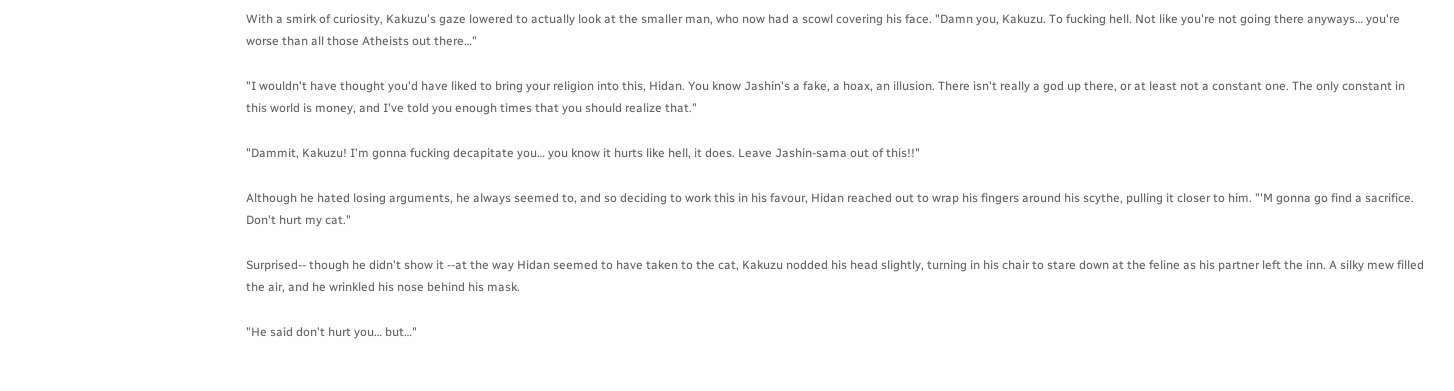With a smirk of curiosity, Kakuzu's gaze lowered to actually look at the smaller man, who now had a scowl covering his face. "Damn you, Kakuzu. To fucking hell. Not like you're not going there anyways… you're worse than all those Atheists out there…"

"I wouldn't have thought you'd have liked to bring your religion into this, Hidan. You know Jashin's a fake, a hoax, an illusion. There isn't really a god up there, or at least not a constant one. The only constant in this world is money, and I've told you enough times that you should realize that."

"Dammit, Kakuzu! I'm gonna fucking decapitate you… you know it hurts like hell, it does. Leave Jashin-sama out of this!!"

Although he hated losing arguments, he always seemed to, and so deciding to work this in his favour, Hidan reached out to wrap his fingers around his scythe, pulling it closer to him. "'M gonna go find a sacrifice. Don't hurt my cat."

Surprised-- though he didn't show it --at the way Hidan seemed to have taken to the cat, Kakuzu nodded his head slightly, turning in his chair to stare down at the feline as his partner left the inn. A silky mew filled the air, and he wrinkled his nose behind his mask.

"He said don't hurt you… but…"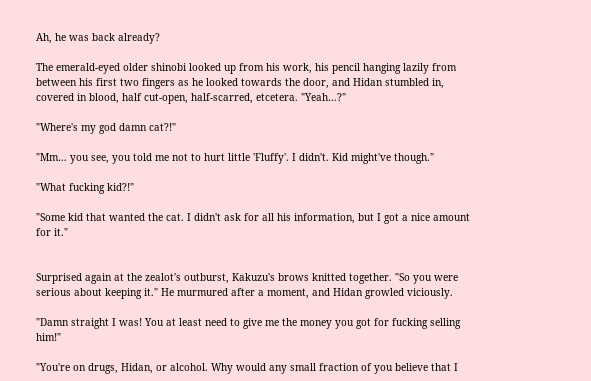Ah, he was back already?

The emerald-eyed older shinobi looked up from his work, his pencil hanging lazily from between his first two fingers as he looked towards the door, and Hidan stumbled in, covered in blood, half cut-open, half-scarred, etcetera. "Yeah…?"

"Where's my god damn cat?!"

"Mm… you see, you told me not to hurt little 'Fluffy'. I didn't. Kid might've though."

"What fucking kid?!"

"Some kid that wanted the cat. I didn't ask for all his information, but I got a nice amount for it."


Surprised again at the zealot's outburst, Kakuzu's brows knitted together. "So you were serious about keeping it." He murmured after a moment, and Hidan growled viciously.

"Damn straight I was! You at least need to give me the money you got for fucking selling him!"

"You're on drugs, Hidan, or alcohol. Why would any small fraction of you believe that I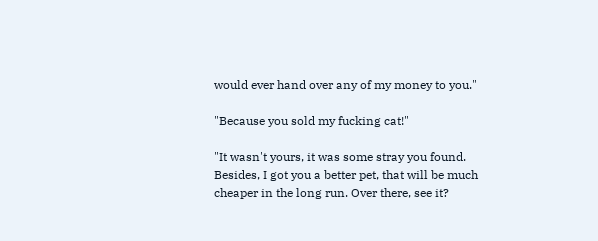would ever hand over any of my money to you."

"Because you sold my fucking cat!"

"It wasn't yours, it was some stray you found. Besides, I got you a better pet, that will be much cheaper in the long run. Over there, see it?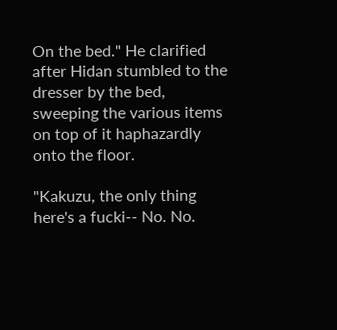On the bed." He clarified after Hidan stumbled to the dresser by the bed, sweeping the various items on top of it haphazardly onto the floor.

"Kakuzu, the only thing here's a fucki-- No. No.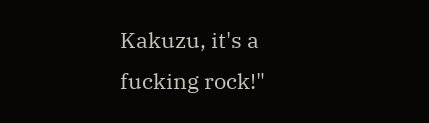Kakuzu, it's a fucking rock!"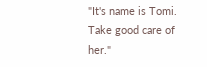"It's name is Tomi. Take good care of her."